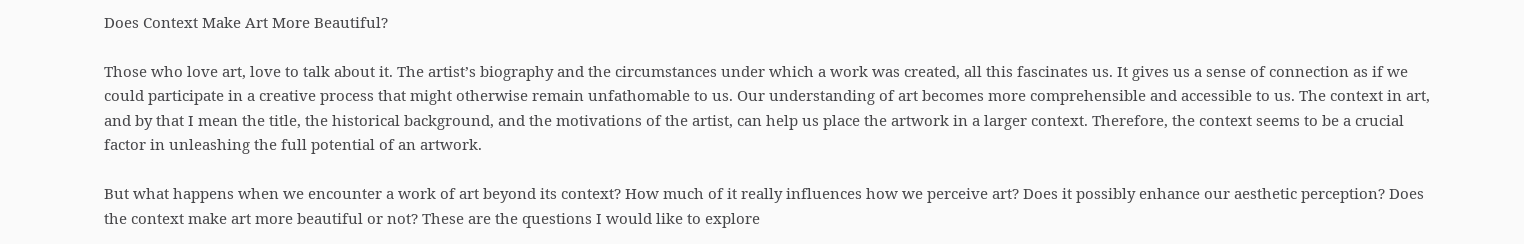Does Context Make Art More Beautiful?

Those who love art, love to talk about it. The artist’s biography and the circumstances under which a work was created, all this fascinates us. It gives us a sense of connection as if we could participate in a creative process that might otherwise remain unfathomable to us. Our understanding of art becomes more comprehensible and accessible to us. The context in art, and by that I mean the title, the historical background, and the motivations of the artist, can help us place the artwork in a larger context. Therefore, the context seems to be a crucial factor in unleashing the full potential of an artwork.

But what happens when we encounter a work of art beyond its context? How much of it really influences how we perceive art? Does it possibly enhance our aesthetic perception? Does the context make art more beautiful or not? These are the questions I would like to explore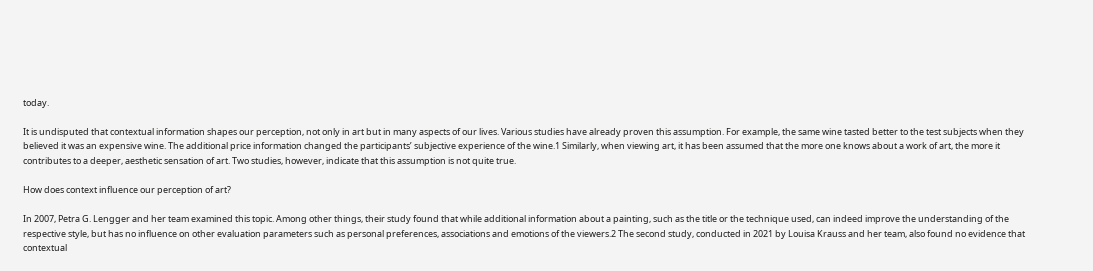today.

It is undisputed that contextual information shapes our perception, not only in art but in many aspects of our lives. Various studies have already proven this assumption. For example, the same wine tasted better to the test subjects when they believed it was an expensive wine. The additional price information changed the participants’ subjective experience of the wine.1 Similarly, when viewing art, it has been assumed that the more one knows about a work of art, the more it contributes to a deeper, aesthetic sensation of art. Two studies, however, indicate that this assumption is not quite true.

How does context influence our perception of art?

In 2007, Petra G. Lengger and her team examined this topic. Among other things, their study found that while additional information about a painting, such as the title or the technique used, can indeed improve the understanding of the respective style, but has no influence on other evaluation parameters such as personal preferences, associations and emotions of the viewers.2 The second study, conducted in 2021 by Louisa Krauss and her team, also found no evidence that contextual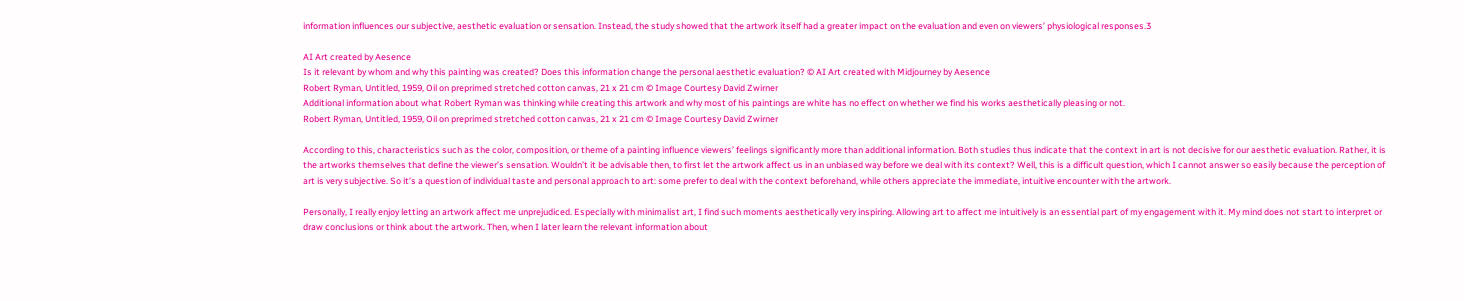information influences our subjective, aesthetic evaluation or sensation. Instead, the study showed that the artwork itself had a greater impact on the evaluation and even on viewers’ physiological responses.3

AI Art created by Aesence
Is it relevant by whom and why this painting was created? Does this information change the personal aesthetic evaluation? © AI Art created with Midjourney by Aesence
Robert Ryman, Untitled, 1959, Oil on preprimed stretched cotton canvas, 21 x 21 cm © Image Courtesy David Zwirner
Additional information about what Robert Ryman was thinking while creating this artwork and why most of his paintings are white has no effect on whether we find his works aesthetically pleasing or not.
Robert Ryman, Untitled, 1959, Oil on preprimed stretched cotton canvas, 21 x 21 cm © Image Courtesy David Zwirner

According to this, characteristics such as the color, composition, or theme of a painting influence viewers’ feelings significantly more than additional information. Both studies thus indicate that the context in art is not decisive for our aesthetic evaluation. Rather, it is the artworks themselves that define the viewer’s sensation. Wouldn’t it be advisable then, to first let the artwork affect us in an unbiased way before we deal with its context? Well, this is a difficult question, which I cannot answer so easily because the perception of art is very subjective. So it’s a question of individual taste and personal approach to art: some prefer to deal with the context beforehand, while others appreciate the immediate, intuitive encounter with the artwork.

Personally, I really enjoy letting an artwork affect me unprejudiced. Especially with minimalist art, I find such moments aesthetically very inspiring. Allowing art to affect me intuitively is an essential part of my engagement with it. My mind does not start to interpret or draw conclusions or think about the artwork. Then, when I later learn the relevant information about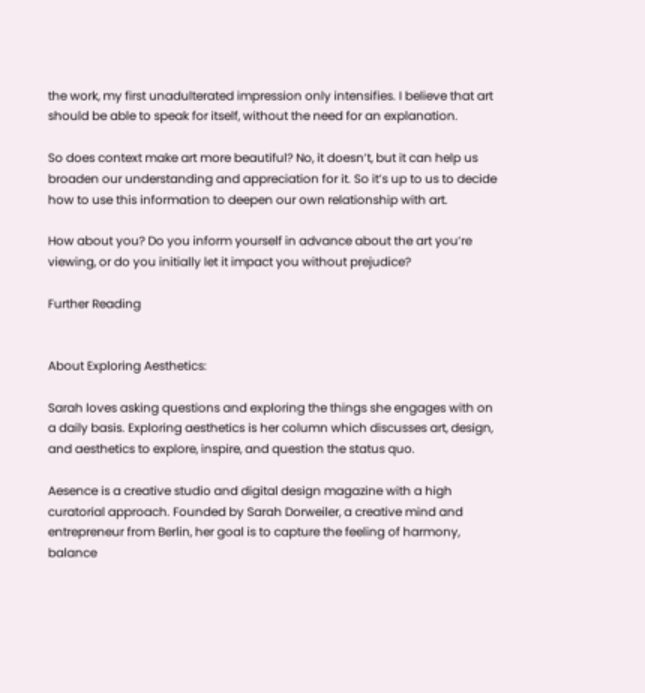the work, my first unadulterated impression only intensifies. I believe that art should be able to speak for itself, without the need for an explanation.

So does context make art more beautiful? No, it doesn’t, but it can help us broaden our understanding and appreciation for it. So it’s up to us to decide how to use this information to deepen our own relationship with art.

How about you? Do you inform yourself in advance about the art you’re viewing, or do you initially let it impact you without prejudice?

Further Reading


About Exploring Aesthetics:

Sarah loves asking questions and exploring the things she engages with on a daily basis. Exploring aesthetics is her column which discusses art, design, and aesthetics to explore, inspire, and question the status quo.

Aesence is a creative studio and digital design magazine with a high curatorial approach. Founded by Sarah Dorweiler, a creative mind and entrepreneur from Berlin, her goal is to capture the feeling of harmony, balance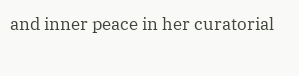and inner peace in her curatorial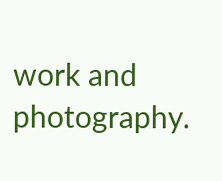work and photography.